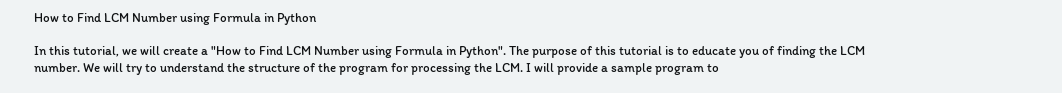How to Find LCM Number using Formula in Python

In this tutorial, we will create a "How to Find LCM Number using Formula in Python". The purpose of this tutorial is to educate you of finding the LCM number. We will try to understand the structure of the program for processing the LCM. I will provide a sample program to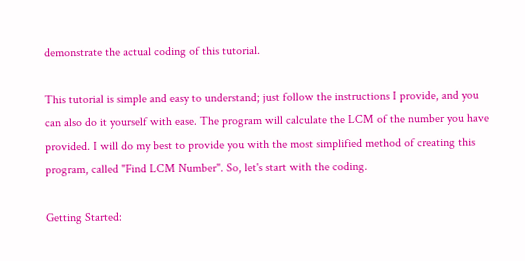demonstrate the actual coding of this tutorial.

This tutorial is simple and easy to understand; just follow the instructions I provide, and you can also do it yourself with ease. The program will calculate the LCM of the number you have provided. I will do my best to provide you with the most simplified method of creating this program, called "Find LCM Number". So, let's start with the coding.

Getting Started: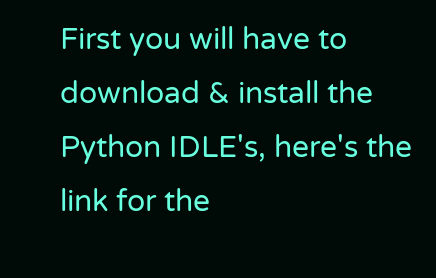First you will have to download & install the Python IDLE's, here's the link for the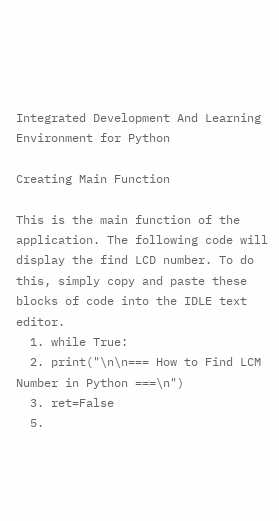Integrated Development And Learning Environment for Python

Creating Main Function

This is the main function of the application. The following code will display the find LCD number. To do this, simply copy and paste these blocks of code into the IDLE text editor.
  1. while True:
  2. print("\n\n=== How to Find LCM Number in Python ===\n")
  3. ret=False
  5.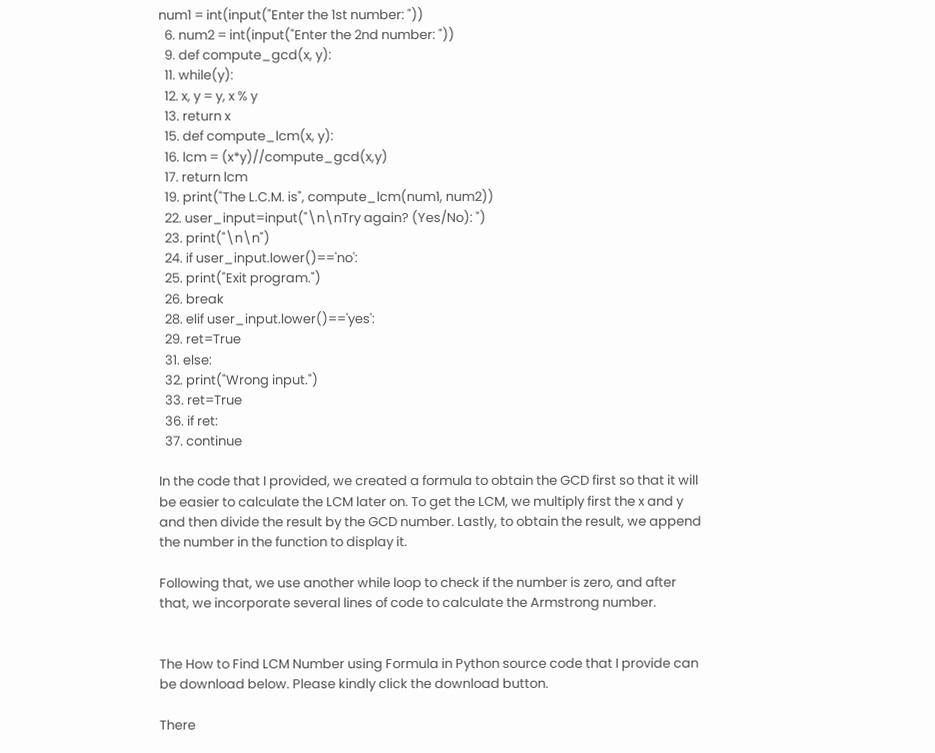num1 = int(input("Enter the 1st number: "))
  6. num2 = int(input("Enter the 2nd number: "))
  9. def compute_gcd(x, y):
  11. while(y):
  12. x, y = y, x % y
  13. return x
  15. def compute_lcm(x, y):
  16. lcm = (x*y)//compute_gcd(x,y)
  17. return lcm
  19. print("The L.C.M. is", compute_lcm(num1, num2))
  22. user_input=input("\n\nTry again? (Yes/No): ")
  23. print("\n\n")
  24. if user_input.lower()=='no':
  25. print("Exit program.")
  26. break
  28. elif user_input.lower()=='yes':
  29. ret=True
  31. else:
  32. print("Wrong input.")
  33. ret=True
  36. if ret:
  37. continue

In the code that I provided, we created a formula to obtain the GCD first so that it will be easier to calculate the LCM later on. To get the LCM, we multiply first the x and y and then divide the result by the GCD number. Lastly, to obtain the result, we append the number in the function to display it.

Following that, we use another while loop to check if the number is zero, and after that, we incorporate several lines of code to calculate the Armstrong number.


The How to Find LCM Number using Formula in Python source code that I provide can be download below. Please kindly click the download button.

There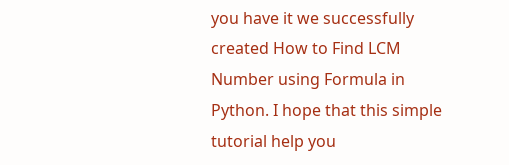you have it we successfully created How to Find LCM Number using Formula in Python. I hope that this simple tutorial help you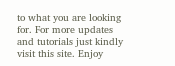to what you are looking for. For more updates and tutorials just kindly visit this site. Enjoy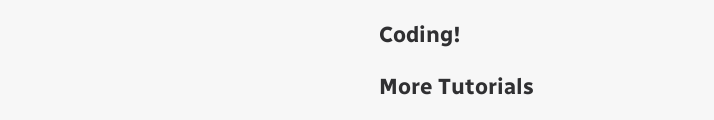Coding!

More Tutorials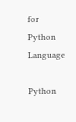for Python Language

Python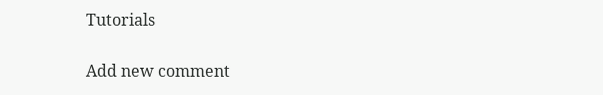Tutorials

Add new comment